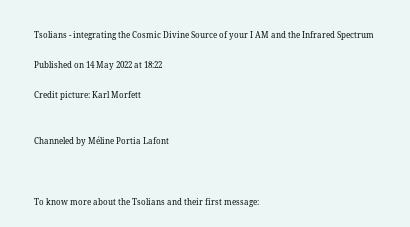Tsolians - integrating the Cosmic Divine Source of your I AM and the Infrared Spectrum

Published on 14 May 2022 at 18:22

Credit picture: Karl Morfett


Channeled by Méline Portia Lafont



To know more about the Tsolians and their first message: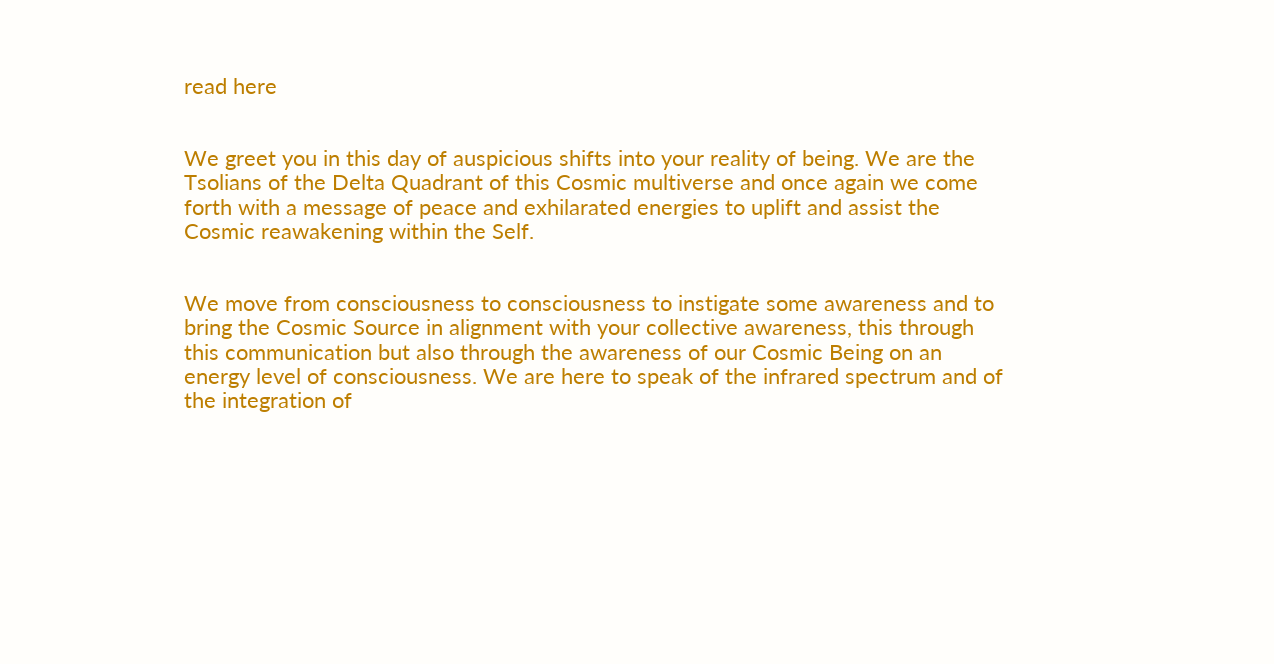read here


We greet you in this day of auspicious shifts into your reality of being. We are the Tsolians of the Delta Quadrant of this Cosmic multiverse and once again we come forth with a message of peace and exhilarated energies to uplift and assist the Cosmic reawakening within the Self.


We move from consciousness to consciousness to instigate some awareness and to bring the Cosmic Source in alignment with your collective awareness, this through this communication but also through the awareness of our Cosmic Being on an energy level of consciousness. We are here to speak of the infrared spectrum and of the integration of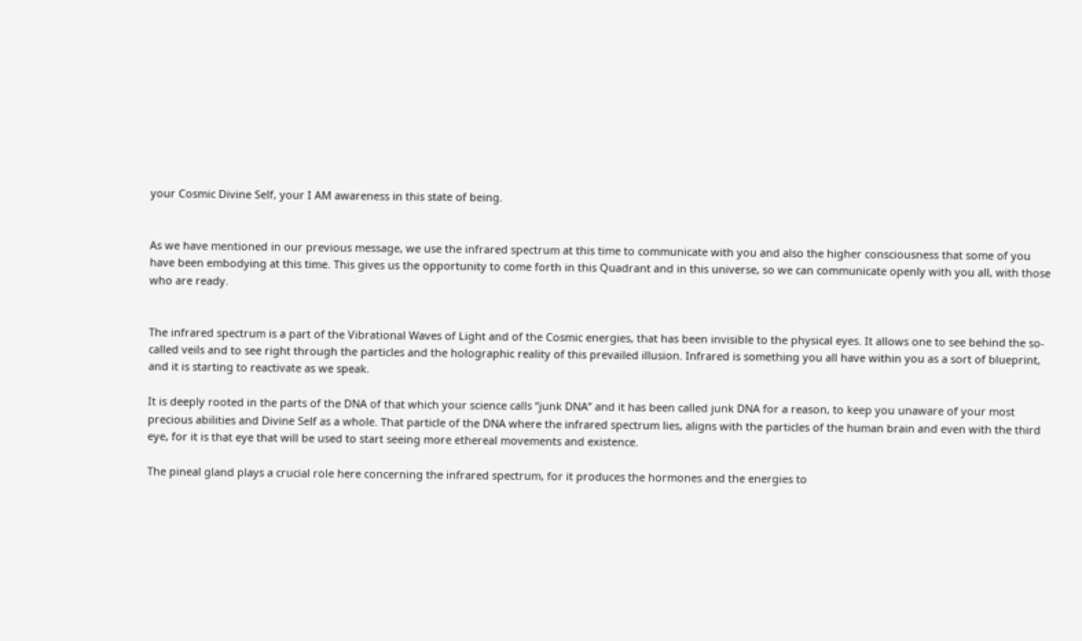your Cosmic Divine Self, your I AM awareness in this state of being.


As we have mentioned in our previous message, we use the infrared spectrum at this time to communicate with you and also the higher consciousness that some of you have been embodying at this time. This gives us the opportunity to come forth in this Quadrant and in this universe, so we can communicate openly with you all, with those who are ready.


The infrared spectrum is a part of the Vibrational Waves of Light and of the Cosmic energies, that has been invisible to the physical eyes. It allows one to see behind the so-called veils and to see right through the particles and the holographic reality of this prevailed illusion. Infrared is something you all have within you as a sort of blueprint, and it is starting to reactivate as we speak.

It is deeply rooted in the parts of the DNA of that which your science calls “junk DNA” and it has been called junk DNA for a reason, to keep you unaware of your most precious abilities and Divine Self as a whole. That particle of the DNA where the infrared spectrum lies, aligns with the particles of the human brain and even with the third eye, for it is that eye that will be used to start seeing more ethereal movements and existence.

The pineal gland plays a crucial role here concerning the infrared spectrum, for it produces the hormones and the energies to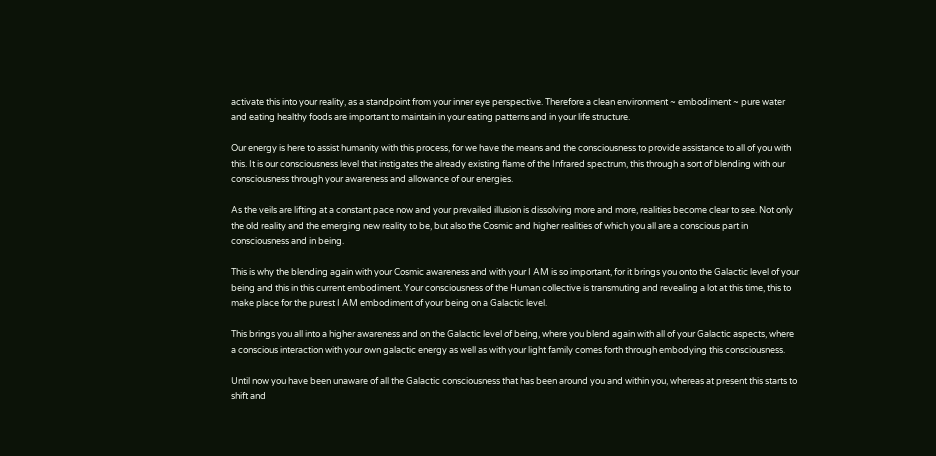activate this into your reality, as a standpoint from your inner eye perspective. Therefore a clean environment ~ embodiment ~ pure water and eating healthy foods are important to maintain in your eating patterns and in your life structure.

Our energy is here to assist humanity with this process, for we have the means and the consciousness to provide assistance to all of you with this. It is our consciousness level that instigates the already existing flame of the Infrared spectrum, this through a sort of blending with our consciousness through your awareness and allowance of our energies.

As the veils are lifting at a constant pace now and your prevailed illusion is dissolving more and more, realities become clear to see. Not only the old reality and the emerging new reality to be, but also the Cosmic and higher realities of which you all are a conscious part in consciousness and in being.

This is why the blending again with your Cosmic awareness and with your I AM is so important, for it brings you onto the Galactic level of your being and this in this current embodiment. Your consciousness of the Human collective is transmuting and revealing a lot at this time, this to make place for the purest I AM embodiment of your being on a Galactic level.

This brings you all into a higher awareness and on the Galactic level of being, where you blend again with all of your Galactic aspects, where a conscious interaction with your own galactic energy as well as with your light family comes forth through embodying this consciousness.

Until now you have been unaware of all the Galactic consciousness that has been around you and within you, whereas at present this starts to shift and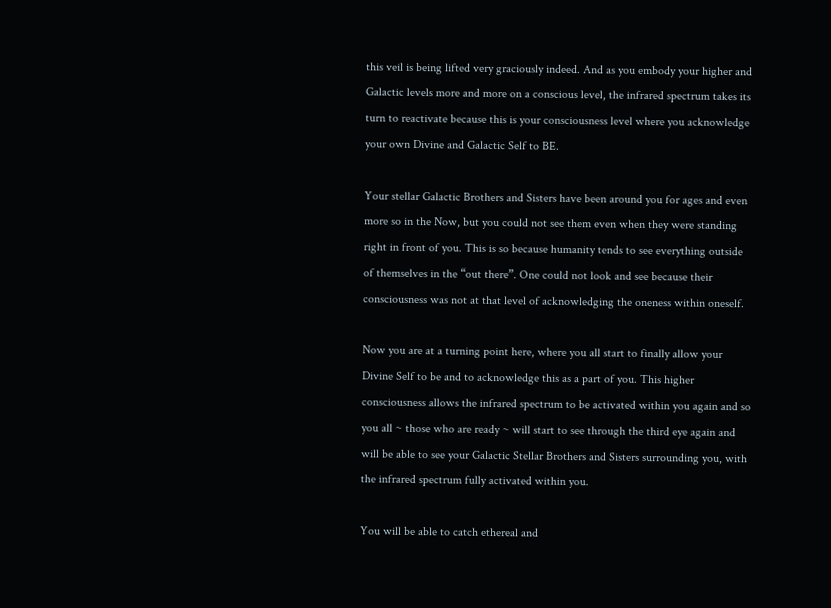this veil is being lifted very graciously indeed. And as you embody your higher and Galactic levels more and more on a conscious level, the infrared spectrum takes its turn to reactivate because this is your consciousness level where you acknowledge your own Divine and Galactic Self to BE.

Your stellar Galactic Brothers and Sisters have been around you for ages and even more so in the Now, but you could not see them even when they were standing right in front of you. This is so because humanity tends to see everything outside of themselves in the “out there”. One could not look and see because their consciousness was not at that level of acknowledging the oneness within oneself.

Now you are at a turning point here, where you all start to finally allow your Divine Self to be and to acknowledge this as a part of you. This higher consciousness allows the infrared spectrum to be activated within you again and so you all ~ those who are ready ~ will start to see through the third eye again and will be able to see your Galactic Stellar Brothers and Sisters surrounding you, with the infrared spectrum fully activated within you.

You will be able to catch ethereal and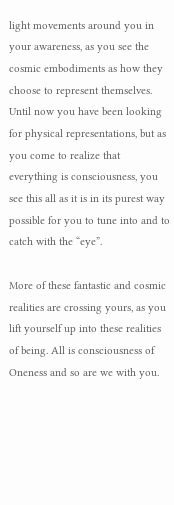light movements around you in your awareness, as you see the cosmic embodiments as how they choose to represent themselves. Until now you have been looking for physical representations, but as you come to realize that everything is consciousness, you see this all as it is in its purest way possible for you to tune into and to catch with the “eye”.

More of these fantastic and cosmic realities are crossing yours, as you lift yourself up into these realities of being. All is consciousness of Oneness and so are we with you.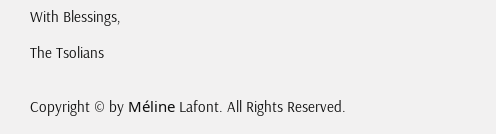With Blessings,

The Tsolians


Copyright © by Méline Lafont. All Rights Reserved.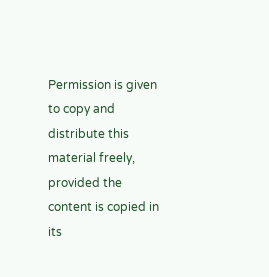Permission is given to copy and distribute this material freely, provided the content is copied in its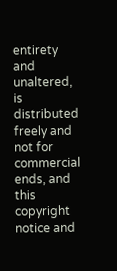entirety and unaltered, is distributed freely and not for commercial ends, and this copyright notice and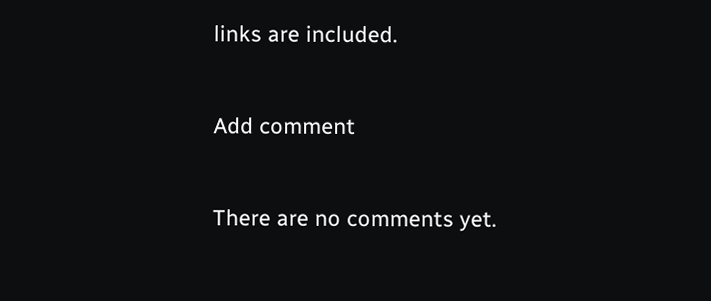links are included.


Add comment


There are no comments yet.